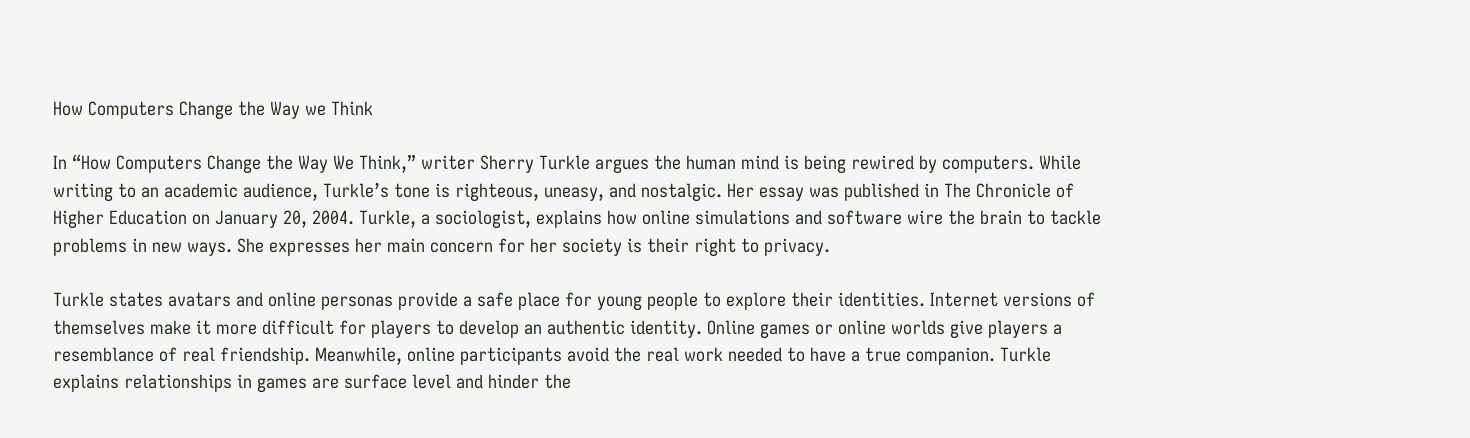How Computers Change the Way we Think

In “How Computers Change the Way We Think,” writer Sherry Turkle argues the human mind is being rewired by computers. While writing to an academic audience, Turkle’s tone is righteous, uneasy, and nostalgic. Her essay was published in The Chronicle of Higher Education on January 20, 2004. Turkle, a sociologist, explains how online simulations and software wire the brain to tackle problems in new ways. She expresses her main concern for her society is their right to privacy.

Turkle states avatars and online personas provide a safe place for young people to explore their identities. Internet versions of themselves make it more difficult for players to develop an authentic identity. Online games or online worlds give players a resemblance of real friendship. Meanwhile, online participants avoid the real work needed to have a true companion. Turkle explains relationships in games are surface level and hinder the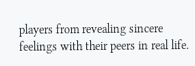players from revealing sincere feelings with their peers in real life.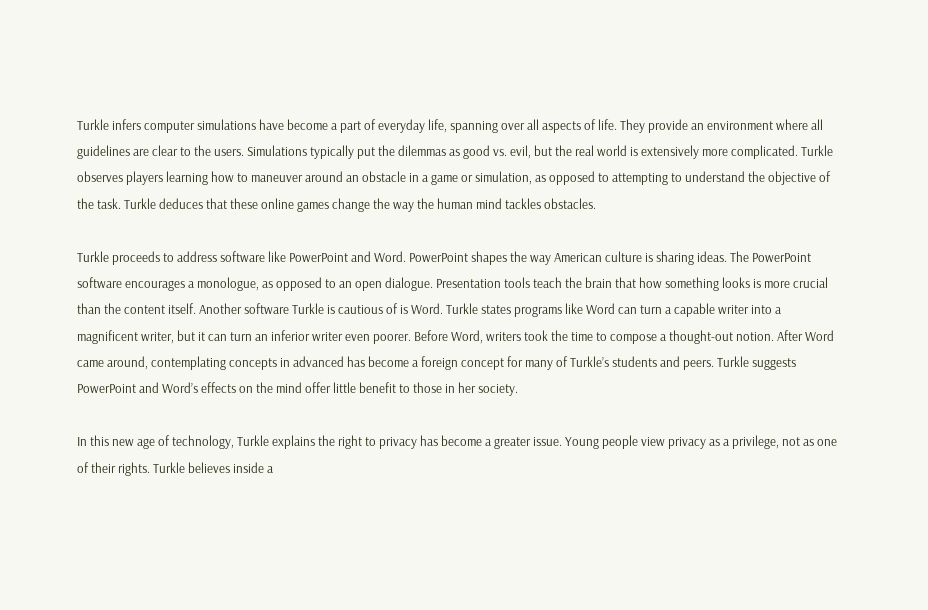Turkle infers computer simulations have become a part of everyday life, spanning over all aspects of life. They provide an environment where all guidelines are clear to the users. Simulations typically put the dilemmas as good vs. evil, but the real world is extensively more complicated. Turkle observes players learning how to maneuver around an obstacle in a game or simulation, as opposed to attempting to understand the objective of the task. Turkle deduces that these online games change the way the human mind tackles obstacles.

Turkle proceeds to address software like PowerPoint and Word. PowerPoint shapes the way American culture is sharing ideas. The PowerPoint software encourages a monologue, as opposed to an open dialogue. Presentation tools teach the brain that how something looks is more crucial than the content itself. Another software Turkle is cautious of is Word. Turkle states programs like Word can turn a capable writer into a magnificent writer, but it can turn an inferior writer even poorer. Before Word, writers took the time to compose a thought-out notion. After Word came around, contemplating concepts in advanced has become a foreign concept for many of Turkle’s students and peers. Turkle suggests PowerPoint and Word’s effects on the mind offer little benefit to those in her society.

In this new age of technology, Turkle explains the right to privacy has become a greater issue. Young people view privacy as a privilege, not as one of their rights. Turkle believes inside a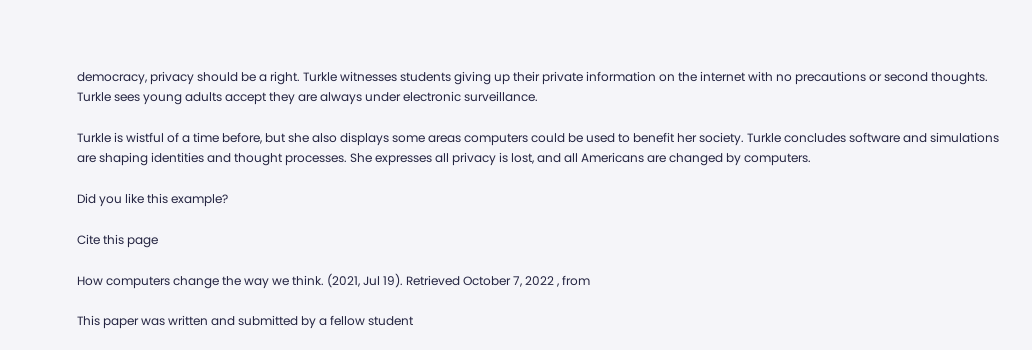democracy, privacy should be a right. Turkle witnesses students giving up their private information on the internet with no precautions or second thoughts. Turkle sees young adults accept they are always under electronic surveillance.

Turkle is wistful of a time before, but she also displays some areas computers could be used to benefit her society. Turkle concludes software and simulations are shaping identities and thought processes. She expresses all privacy is lost, and all Americans are changed by computers.

Did you like this example?

Cite this page

How computers change the way we think. (2021, Jul 19). Retrieved October 7, 2022 , from

This paper was written and submitted by a fellow student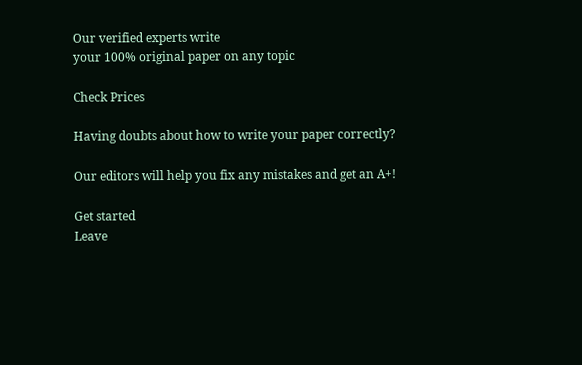Our verified experts write
your 100% original paper on any topic

Check Prices

Having doubts about how to write your paper correctly?

Our editors will help you fix any mistakes and get an A+!

Get started
Leave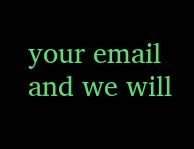your email and we will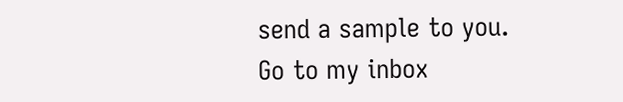send a sample to you.
Go to my inbox